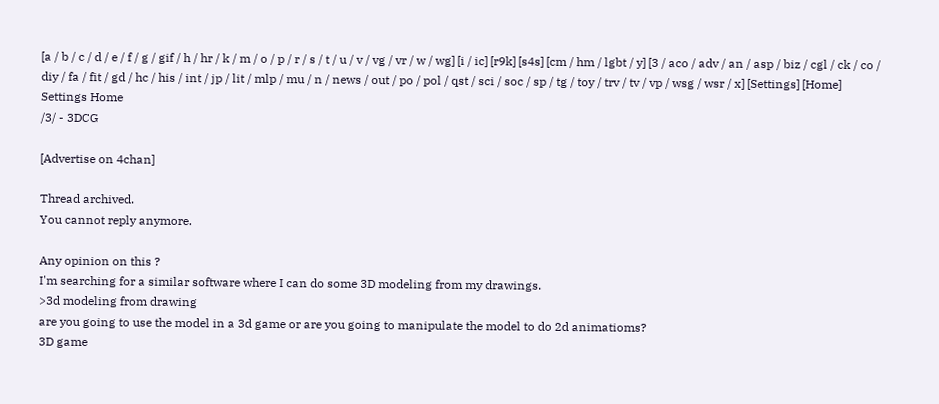[a / b / c / d / e / f / g / gif / h / hr / k / m / o / p / r / s / t / u / v / vg / vr / w / wg] [i / ic] [r9k] [s4s] [cm / hm / lgbt / y] [3 / aco / adv / an / asp / biz / cgl / ck / co / diy / fa / fit / gd / hc / his / int / jp / lit / mlp / mu / n / news / out / po / pol / qst / sci / soc / sp / tg / toy / trv / tv / vp / wsg / wsr / x] [Settings] [Home]
Settings Home
/3/ - 3DCG

[Advertise on 4chan]

Thread archived.
You cannot reply anymore.

Any opinion on this ?
I'm searching for a similar software where I can do some 3D modeling from my drawings.
>3d modeling from drawing
are you going to use the model in a 3d game or are you going to manipulate the model to do 2d animatioms?
3D game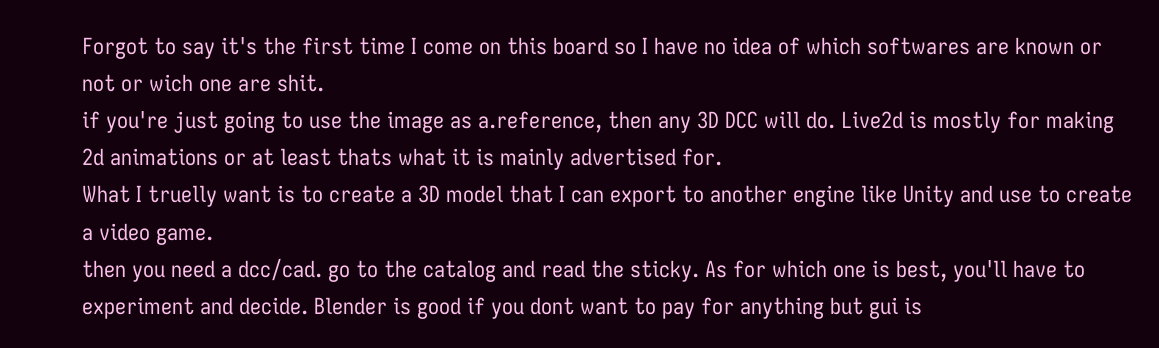Forgot to say it's the first time I come on this board so I have no idea of which softwares are known or not or wich one are shit.
if you're just going to use the image as a.reference, then any 3D DCC will do. Live2d is mostly for making 2d animations or at least thats what it is mainly advertised for.
What I truelly want is to create a 3D model that I can export to another engine like Unity and use to create a video game.
then you need a dcc/cad. go to the catalog and read the sticky. As for which one is best, you'll have to experiment and decide. Blender is good if you dont want to pay for anything but gui is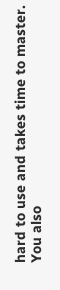hard to use and takes time to master. You also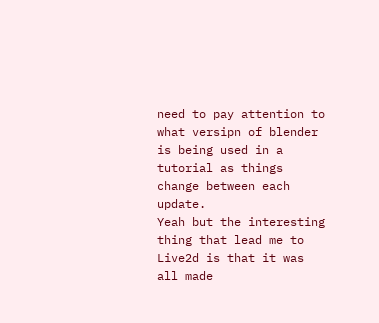need to pay attention to what versipn of blender is being used in a tutorial as things change between each update.
Yeah but the interesting thing that lead me to Live2d is that it was all made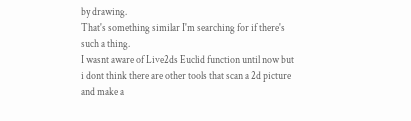by drawing.
That's something similar I'm searching for if there's such a thing.
I wasnt aware of Live2ds Euclid function until now but i dont think there are other tools that scan a 2d picture and make a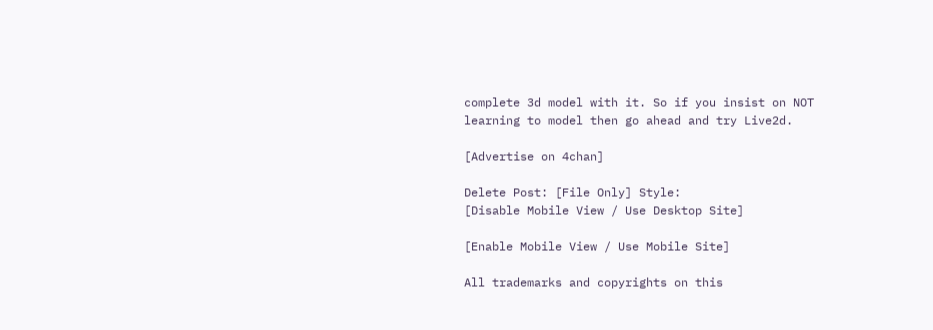complete 3d model with it. So if you insist on NOT learning to model then go ahead and try Live2d.

[Advertise on 4chan]

Delete Post: [File Only] Style:
[Disable Mobile View / Use Desktop Site]

[Enable Mobile View / Use Mobile Site]

All trademarks and copyrights on this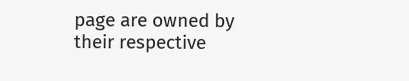page are owned by their respective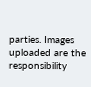parties. Images uploaded are the responsibility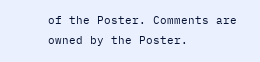of the Poster. Comments are owned by the Poster.